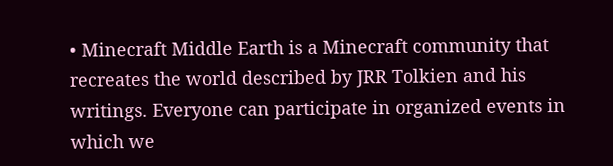• Minecraft Middle Earth is a Minecraft community that recreates the world described by JRR Tolkien and his writings. Everyone can participate in organized events in which we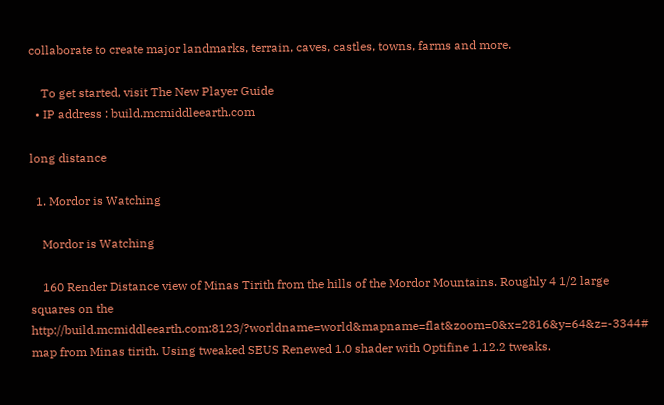collaborate to create major landmarks, terrain, caves, castles, towns, farms and more.

    To get started, visit The New Player Guide
  • IP address : build.mcmiddleearth.com

long distance

  1. Mordor is Watching

    Mordor is Watching

    160 Render Distance view of Minas Tirith from the hills of the Mordor Mountains. Roughly 4 1/2 large squares on the http://build.mcmiddleearth.com:8123/?worldname=world&mapname=flat&zoom=0&x=2816&y=64&z=-3344# map from Minas tirith. Using tweaked SEUS Renewed 1.0 shader with Optifine 1.12.2 tweaks.